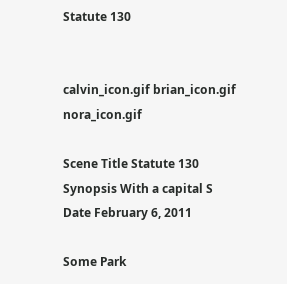Statute 130


calvin_icon.gif brian_icon.gif nora_icon.gif

Scene Title Statute 130
Synopsis With a capital S
Date February 6, 2011

Some Park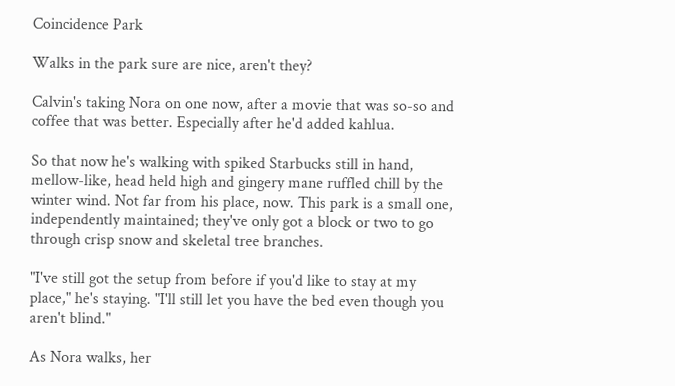Coincidence Park

Walks in the park sure are nice, aren't they?

Calvin's taking Nora on one now, after a movie that was so-so and coffee that was better. Especially after he'd added kahlua.

So that now he's walking with spiked Starbucks still in hand, mellow-like, head held high and gingery mane ruffled chill by the winter wind. Not far from his place, now. This park is a small one, independently maintained; they've only got a block or two to go through crisp snow and skeletal tree branches.

"I've still got the setup from before if you'd like to stay at my place," he's staying. "I'll still let you have the bed even though you aren't blind."

As Nora walks, her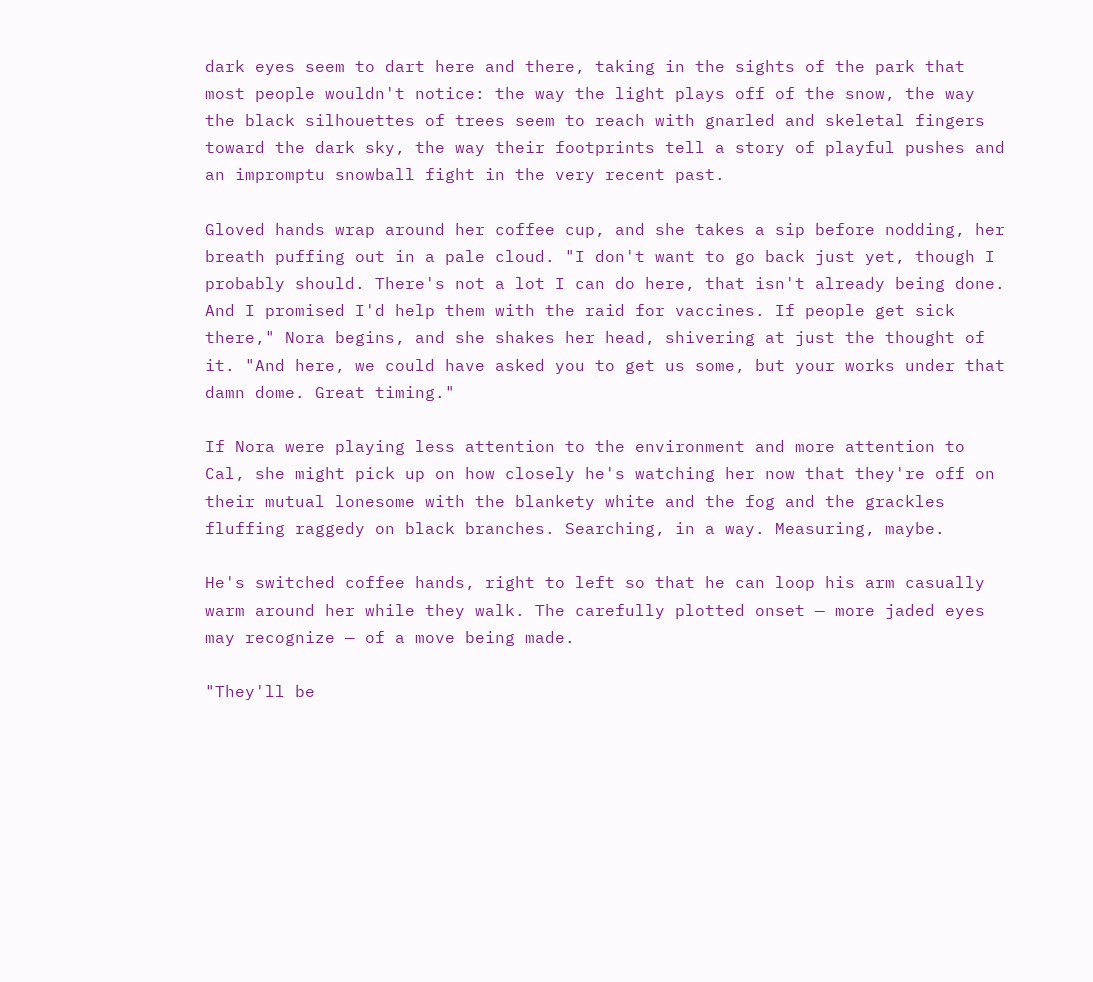dark eyes seem to dart here and there, taking in the sights of the park that most people wouldn't notice: the way the light plays off of the snow, the way the black silhouettes of trees seem to reach with gnarled and skeletal fingers toward the dark sky, the way their footprints tell a story of playful pushes and an impromptu snowball fight in the very recent past.

Gloved hands wrap around her coffee cup, and she takes a sip before nodding, her breath puffing out in a pale cloud. "I don't want to go back just yet, though I probably should. There's not a lot I can do here, that isn't already being done. And I promised I'd help them with the raid for vaccines. If people get sick there," Nora begins, and she shakes her head, shivering at just the thought of it. "And here, we could have asked you to get us some, but your works under that damn dome. Great timing."

If Nora were playing less attention to the environment and more attention to Cal, she might pick up on how closely he's watching her now that they're off on their mutual lonesome with the blankety white and the fog and the grackles fluffing raggedy on black branches. Searching, in a way. Measuring, maybe.

He's switched coffee hands, right to left so that he can loop his arm casually warm around her while they walk. The carefully plotted onset — more jaded eyes may recognize — of a move being made.

"They'll be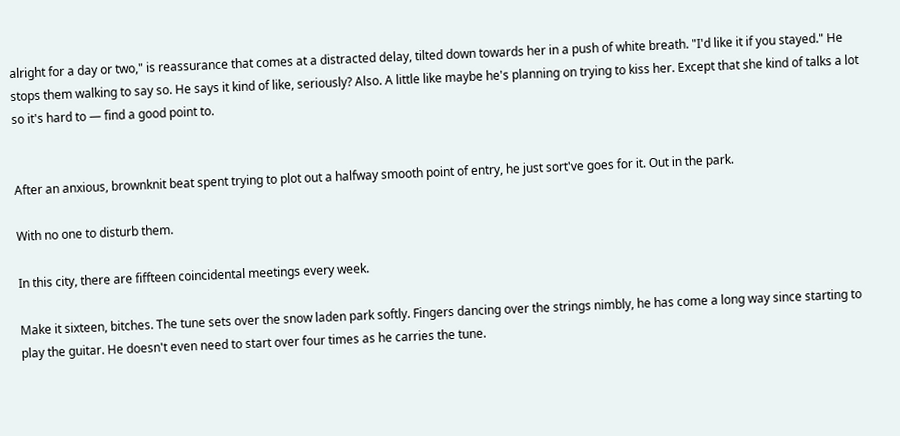alright for a day or two," is reassurance that comes at a distracted delay, tilted down towards her in a push of white breath. "I'd like it if you stayed." He stops them walking to say so. He says it kind of like, seriously? Also. A little like maybe he's planning on trying to kiss her. Except that she kind of talks a lot so it's hard to — find a good point to.


After an anxious, brownknit beat spent trying to plot out a halfway smooth point of entry, he just sort've goes for it. Out in the park.

With no one to disturb them.

In this city, there are fiffteen coincidental meetings every week.

Make it sixteen, bitches. The tune sets over the snow laden park softly. Fingers dancing over the strings nimbly, he has come a long way since starting to play the guitar. He doesn't even need to start over four times as he carries the tune.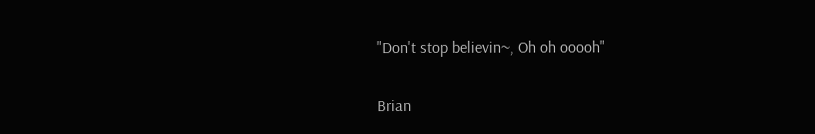"Don't stop believin~, Oh oh ooooh"

Brian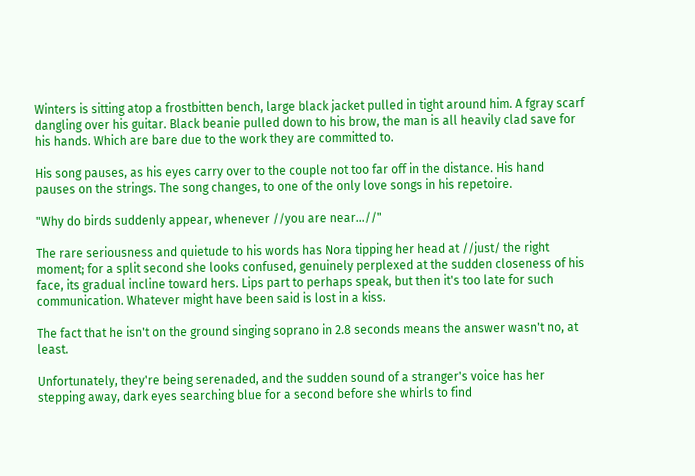Winters is sitting atop a frostbitten bench, large black jacket pulled in tight around him. A fgray scarf dangling over his guitar. Black beanie pulled down to his brow, the man is all heavily clad save for his hands. Which are bare due to the work they are committed to.

His song pauses, as his eyes carry over to the couple not too far off in the distance. His hand pauses on the strings. The song changes, to one of the only love songs in his repetoire.

"Why do birds suddenly appear, whenever //you are near…//"

The rare seriousness and quietude to his words has Nora tipping her head at //just/ the right moment; for a split second she looks confused, genuinely perplexed at the sudden closeness of his face, its gradual incline toward hers. Lips part to perhaps speak, but then it's too late for such communication. Whatever might have been said is lost in a kiss.

The fact that he isn't on the ground singing soprano in 2.8 seconds means the answer wasn't no, at least.

Unfortunately, they're being serenaded, and the sudden sound of a stranger's voice has her stepping away, dark eyes searching blue for a second before she whirls to find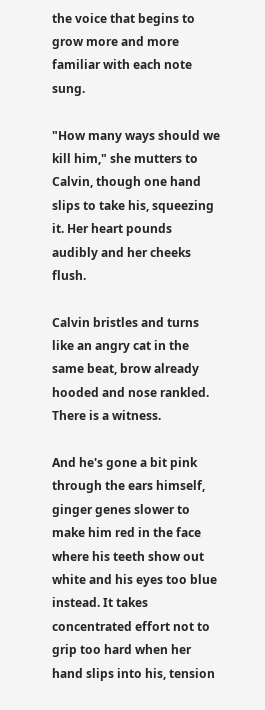the voice that begins to grow more and more familiar with each note sung.

"How many ways should we kill him," she mutters to Calvin, though one hand slips to take his, squeezing it. Her heart pounds audibly and her cheeks flush.

Calvin bristles and turns like an angry cat in the same beat, brow already hooded and nose rankled. There is a witness.

And he's gone a bit pink through the ears himself, ginger genes slower to make him red in the face where his teeth show out white and his eyes too blue instead. It takes concentrated effort not to grip too hard when her hand slips into his, tension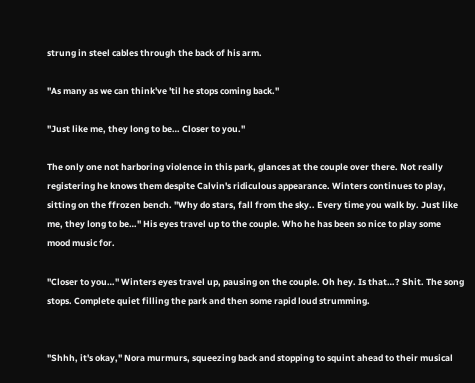strung in steel cables through the back of his arm.

"As many as we can think've 'til he stops coming back."

"Just like me, they long to be… Closer to you."

The only one not harboring violence in this park, glances at the couple over there. Not really registering he knows them despite Calvin's ridiculous appearance. Winters continues to play, sitting on the ffrozen bench. "Why do stars, fall from the sky.. Every time you walk by. Just like me, they long to be…" His eyes travel up to the couple. Who he has been so nice to play some mood music for.

"Closer to you…" Winters eyes travel up, pausing on the couple. Oh hey. Is that…? Shit. The song stops. Complete quiet filling the park and then some rapid loud strumming.


"Shhh, it's okay," Nora murmurs, squeezing back and stopping to squint ahead to their musical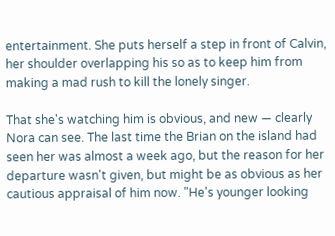entertainment. She puts herself a step in front of Calvin, her shoulder overlapping his so as to keep him from making a mad rush to kill the lonely singer.

That she's watching him is obvious, and new — clearly Nora can see. The last time the Brian on the island had seen her was almost a week ago, but the reason for her departure wasn't given, but might be as obvious as her cautious appraisal of him now. "He's younger looking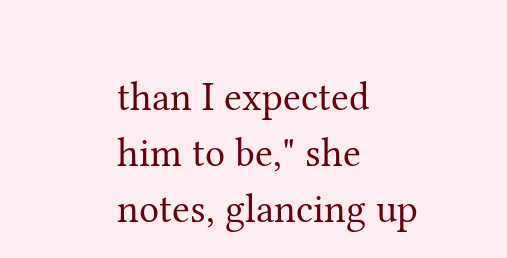than I expected him to be," she notes, glancing up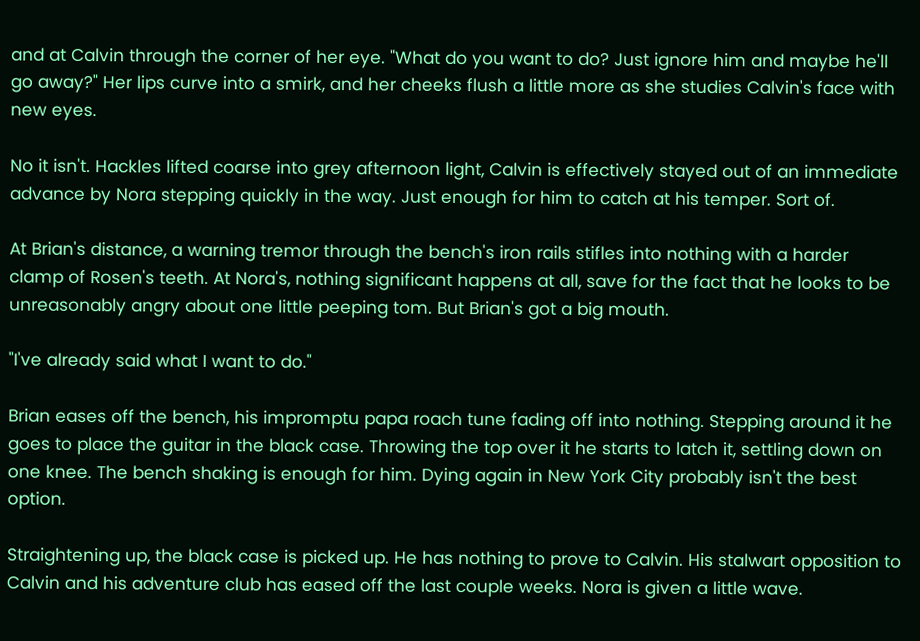and at Calvin through the corner of her eye. "What do you want to do? Just ignore him and maybe he'll go away?" Her lips curve into a smirk, and her cheeks flush a little more as she studies Calvin's face with new eyes.

No it isn't. Hackles lifted coarse into grey afternoon light, Calvin is effectively stayed out of an immediate advance by Nora stepping quickly in the way. Just enough for him to catch at his temper. Sort of.

At Brian's distance, a warning tremor through the bench's iron rails stifles into nothing with a harder clamp of Rosen's teeth. At Nora's, nothing significant happens at all, save for the fact that he looks to be unreasonably angry about one little peeping tom. But Brian's got a big mouth.

"I've already said what I want to do."

Brian eases off the bench, his impromptu papa roach tune fading off into nothing. Stepping around it he goes to place the guitar in the black case. Throwing the top over it he starts to latch it, settling down on one knee. The bench shaking is enough for him. Dying again in New York City probably isn't the best option.

Straightening up, the black case is picked up. He has nothing to prove to Calvin. His stalwart opposition to Calvin and his adventure club has eased off the last couple weeks. Nora is given a little wave.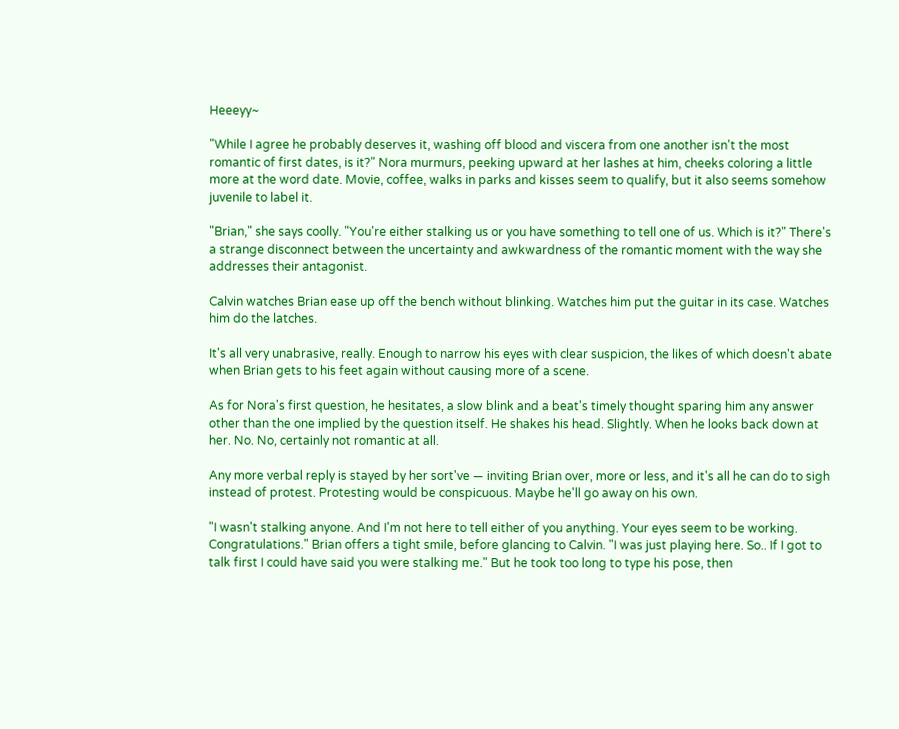Heeeyy~

"While I agree he probably deserves it, washing off blood and viscera from one another isn't the most romantic of first dates, is it?" Nora murmurs, peeking upward at her lashes at him, cheeks coloring a little more at the word date. Movie, coffee, walks in parks and kisses seem to qualify, but it also seems somehow juvenile to label it.

"Brian," she says coolly. "You're either stalking us or you have something to tell one of us. Which is it?" There's a strange disconnect between the uncertainty and awkwardness of the romantic moment with the way she addresses their antagonist.

Calvin watches Brian ease up off the bench without blinking. Watches him put the guitar in its case. Watches him do the latches.

It's all very unabrasive, really. Enough to narrow his eyes with clear suspicion, the likes of which doesn't abate when Brian gets to his feet again without causing more of a scene.

As for Nora's first question, he hesitates, a slow blink and a beat's timely thought sparing him any answer other than the one implied by the question itself. He shakes his head. Slightly. When he looks back down at her. No. No, certainly not romantic at all.

Any more verbal reply is stayed by her sort've — inviting Brian over, more or less, and it's all he can do to sigh instead of protest. Protesting would be conspicuous. Maybe he'll go away on his own.

"I wasn't stalking anyone. And I'm not here to tell either of you anything. Your eyes seem to be working. Congratulations." Brian offers a tight smile, before glancing to Calvin. "I was just playing here. So.. If I got to talk first I could have said you were stalking me." But he took too long to type his pose, then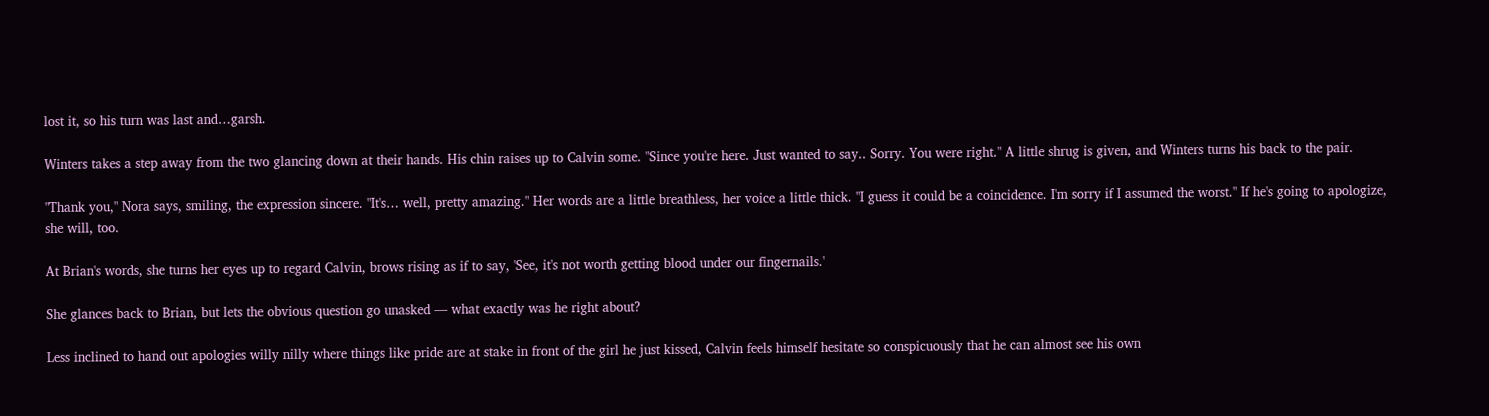lost it, so his turn was last and…garsh.

Winters takes a step away from the two glancing down at their hands. His chin raises up to Calvin some. "Since you're here. Just wanted to say.. Sorry. You were right." A little shrug is given, and Winters turns his back to the pair.

"Thank you," Nora says, smiling, the expression sincere. "It's… well, pretty amazing." Her words are a little breathless, her voice a little thick. "I guess it could be a coincidence. I'm sorry if I assumed the worst." If he's going to apologize, she will, too.

At Brian's words, she turns her eyes up to regard Calvin, brows rising as if to say, 'See, it's not worth getting blood under our fingernails.'

She glances back to Brian, but lets the obvious question go unasked — what exactly was he right about?

Less inclined to hand out apologies willy nilly where things like pride are at stake in front of the girl he just kissed, Calvin feels himself hesitate so conspicuously that he can almost see his own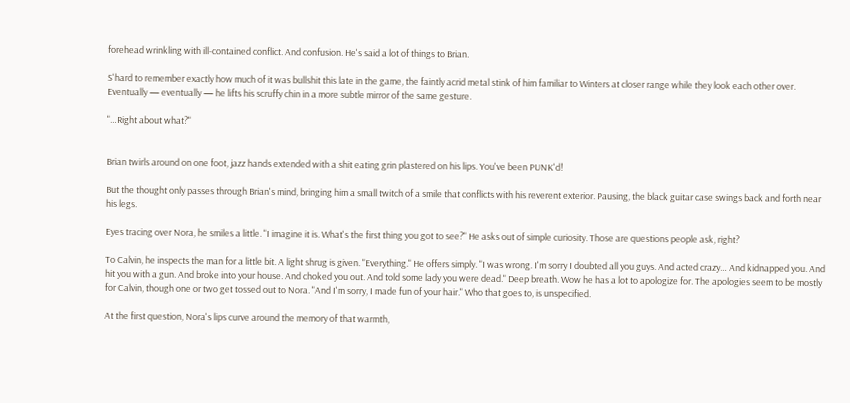forehead wrinkling with ill-contained conflict. And confusion. He's said a lot of things to Brian.

S'hard to remember exactly how much of it was bullshit this late in the game, the faintly acrid metal stink of him familiar to Winters at closer range while they look each other over. Eventually — eventually — he lifts his scruffy chin in a more subtle mirror of the same gesture.

"…Right about what?"


Brian twirls around on one foot, jazz hands extended with a shit eating grin plastered on his lips. You've been PUNK'd!

But the thought only passes through Brian's mind, bringing him a small twitch of a smile that conflicts with his reverent exterior. Pausing, the black guitar case swings back and forth near his legs.

Eyes tracing over Nora, he smiles a little. "I imagine it is. What's the first thing you got to see?" He asks out of simple curiosity. Those are questions people ask, right?

To Calvin, he inspects the man for a little bit. A light shrug is given. "Everything." He offers simply. "I was wrong. I'm sorry I doubted all you guys. And acted crazy… And kidnapped you. And hit you with a gun. And broke into your house. And choked you out. And told some lady you were dead." Deep breath. Wow he has a lot to apologize for. The apologies seem to be mostly for Calvin, though one or two get tossed out to Nora. "And I'm sorry, I made fun of your hair." Who that goes to, is unspecified.

At the first question, Nora's lips curve around the memory of that warmth,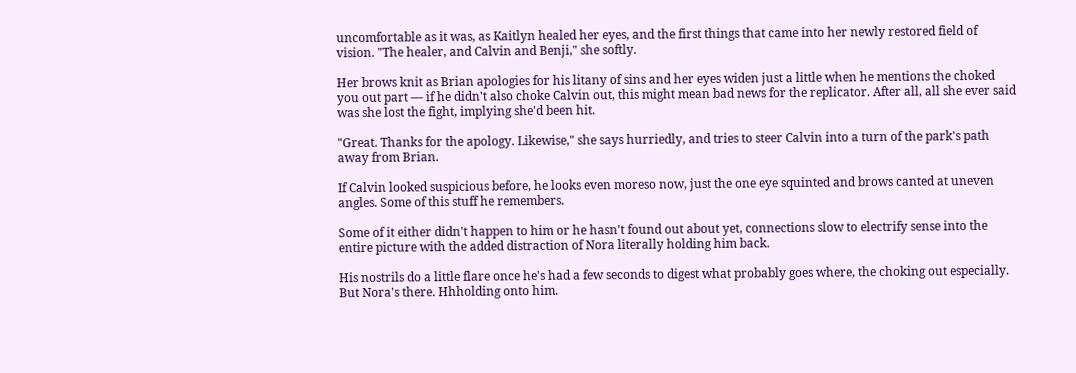uncomfortable as it was, as Kaitlyn healed her eyes, and the first things that came into her newly restored field of vision. "The healer, and Calvin and Benji," she softly.

Her brows knit as Brian apologies for his litany of sins and her eyes widen just a little when he mentions the choked you out part — if he didn't also choke Calvin out, this might mean bad news for the replicator. After all, all she ever said was she lost the fight, implying she'd been hit.

"Great. Thanks for the apology. Likewise," she says hurriedly, and tries to steer Calvin into a turn of the park's path away from Brian.

If Calvin looked suspicious before, he looks even moreso now, just the one eye squinted and brows canted at uneven angles. Some of this stuff he remembers.

Some of it either didn't happen to him or he hasn't found out about yet, connections slow to electrify sense into the entire picture with the added distraction of Nora literally holding him back.

His nostrils do a little flare once he's had a few seconds to digest what probably goes where, the choking out especially. But Nora's there. Hhholding onto him.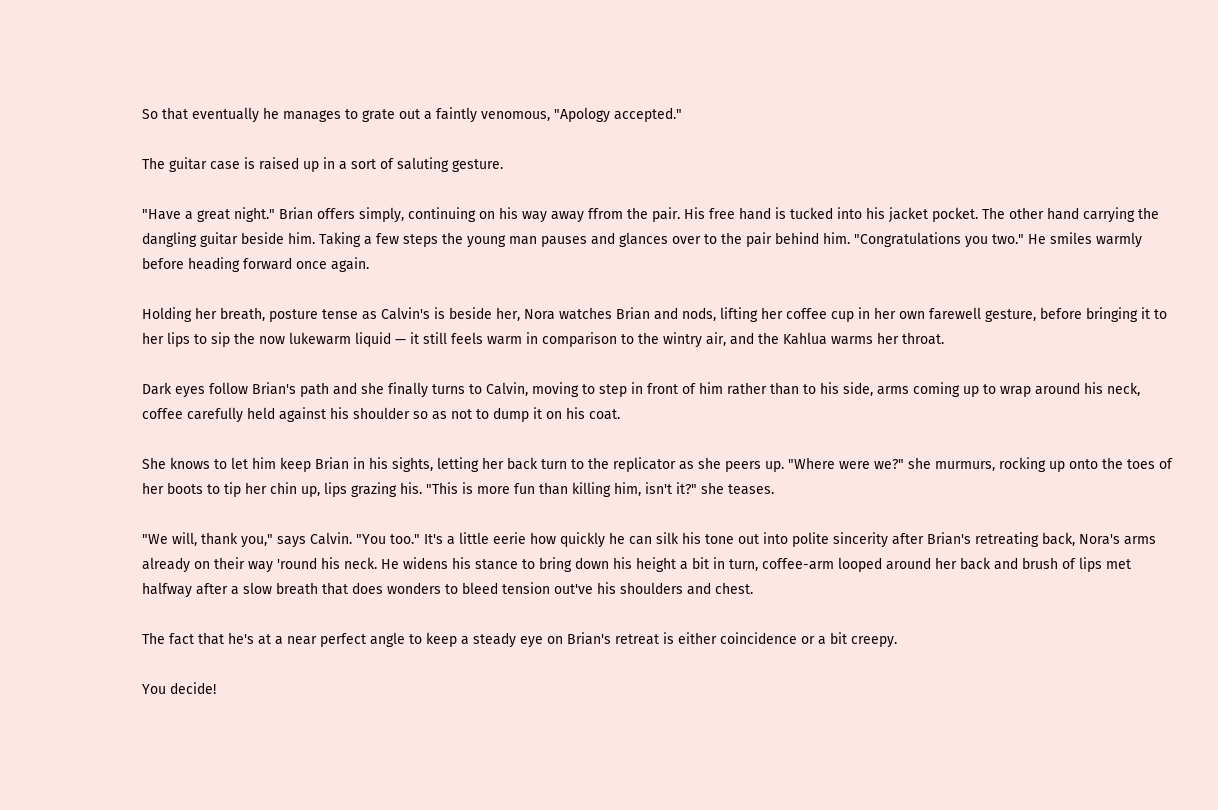So that eventually he manages to grate out a faintly venomous, "Apology accepted."

The guitar case is raised up in a sort of saluting gesture.

"Have a great night." Brian offers simply, continuing on his way away ffrom the pair. His free hand is tucked into his jacket pocket. The other hand carrying the dangling guitar beside him. Taking a few steps the young man pauses and glances over to the pair behind him. "Congratulations you two." He smiles warmly before heading forward once again.

Holding her breath, posture tense as Calvin's is beside her, Nora watches Brian and nods, lifting her coffee cup in her own farewell gesture, before bringing it to her lips to sip the now lukewarm liquid — it still feels warm in comparison to the wintry air, and the Kahlua warms her throat.

Dark eyes follow Brian's path and she finally turns to Calvin, moving to step in front of him rather than to his side, arms coming up to wrap around his neck, coffee carefully held against his shoulder so as not to dump it on his coat.

She knows to let him keep Brian in his sights, letting her back turn to the replicator as she peers up. "Where were we?" she murmurs, rocking up onto the toes of her boots to tip her chin up, lips grazing his. "This is more fun than killing him, isn't it?" she teases.

"We will, thank you," says Calvin. "You too." It's a little eerie how quickly he can silk his tone out into polite sincerity after Brian's retreating back, Nora's arms already on their way 'round his neck. He widens his stance to bring down his height a bit in turn, coffee-arm looped around her back and brush of lips met halfway after a slow breath that does wonders to bleed tension out've his shoulders and chest.

The fact that he's at a near perfect angle to keep a steady eye on Brian's retreat is either coincidence or a bit creepy.

You decide!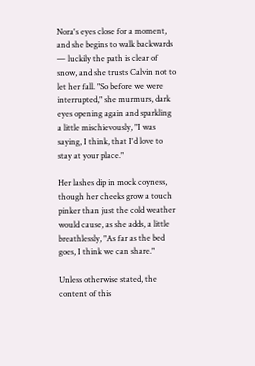Nora's eyes close for a moment, and she begins to walk backwards — luckily the path is clear of snow, and she trusts Calvin not to let her fall. "So before we were interrupted," she murmurs, dark eyes opening again and sparkling a little mischievously, "I was saying, I think, that I'd love to stay at your place."

Her lashes dip in mock coyness, though her cheeks grow a touch pinker than just the cold weather would cause, as she adds, a little breathlessly, "As far as the bed goes, I think we can share."

Unless otherwise stated, the content of this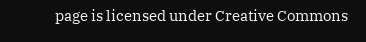page is licensed under Creative Commons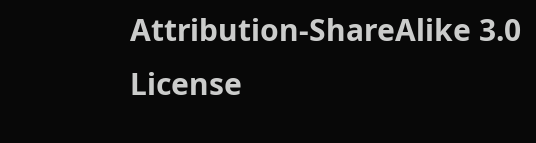Attribution-ShareAlike 3.0 License